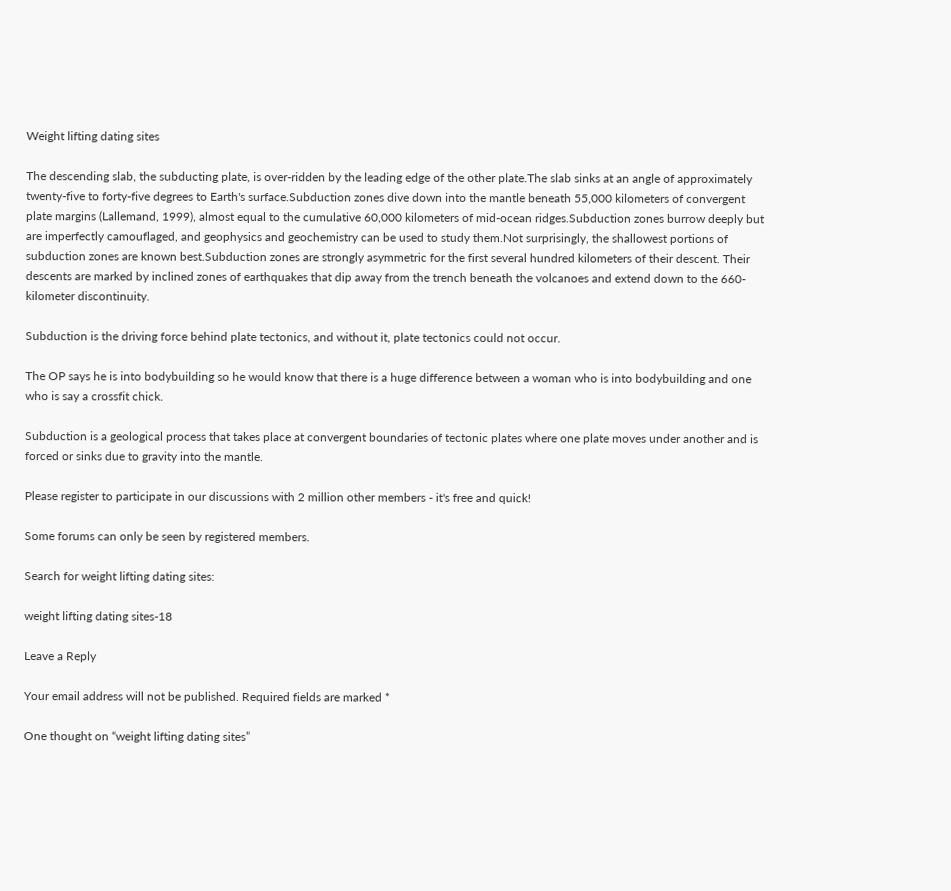Weight lifting dating sites

The descending slab, the subducting plate, is over-ridden by the leading edge of the other plate.The slab sinks at an angle of approximately twenty-five to forty-five degrees to Earth's surface.Subduction zones dive down into the mantle beneath 55,000 kilometers of convergent plate margins (Lallemand, 1999), almost equal to the cumulative 60,000 kilometers of mid-ocean ridges.Subduction zones burrow deeply but are imperfectly camouflaged, and geophysics and geochemistry can be used to study them.Not surprisingly, the shallowest portions of subduction zones are known best.Subduction zones are strongly asymmetric for the first several hundred kilometers of their descent. Their descents are marked by inclined zones of earthquakes that dip away from the trench beneath the volcanoes and extend down to the 660-kilometer discontinuity.

Subduction is the driving force behind plate tectonics, and without it, plate tectonics could not occur.

The OP says he is into bodybuilding so he would know that there is a huge difference between a woman who is into bodybuilding and one who is say a crossfit chick.

Subduction is a geological process that takes place at convergent boundaries of tectonic plates where one plate moves under another and is forced or sinks due to gravity into the mantle.

Please register to participate in our discussions with 2 million other members - it's free and quick!

Some forums can only be seen by registered members.

Search for weight lifting dating sites:

weight lifting dating sites-18

Leave a Reply

Your email address will not be published. Required fields are marked *

One thought on “weight lifting dating sites”